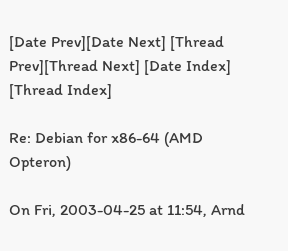[Date Prev][Date Next] [Thread Prev][Thread Next] [Date Index] [Thread Index]

Re: Debian for x86-64 (AMD Opteron)

On Fri, 2003-04-25 at 11:54, Arnd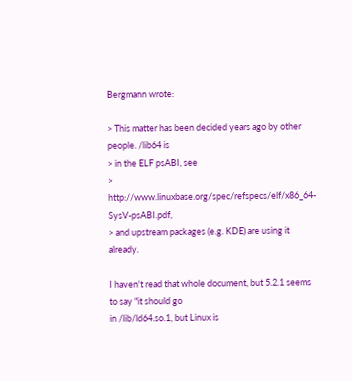Bergmann wrote:

> This matter has been decided years ago by other people. /lib64 is
> in the ELF psABI, see
> http://www.linuxbase.org/spec/refspecs/elf/x86_64-SysV-psABI.pdf,
> and upstream packages (e.g. KDE) are using it already.

I haven't read that whole document, but 5.2.1 seems to say "it should go
in /lib/ld64.so.1, but Linux is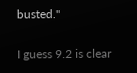busted."

I guess 9.2 is clear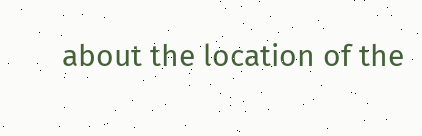about the location of the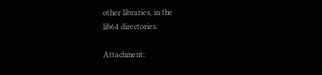other libraries, in the
lib64 directories.

Attachment: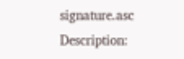signature.asc
Description: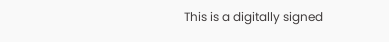This is a digitally signed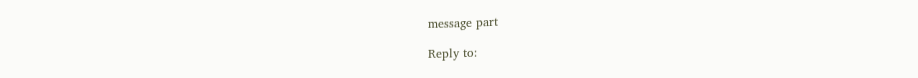message part

Reply to: